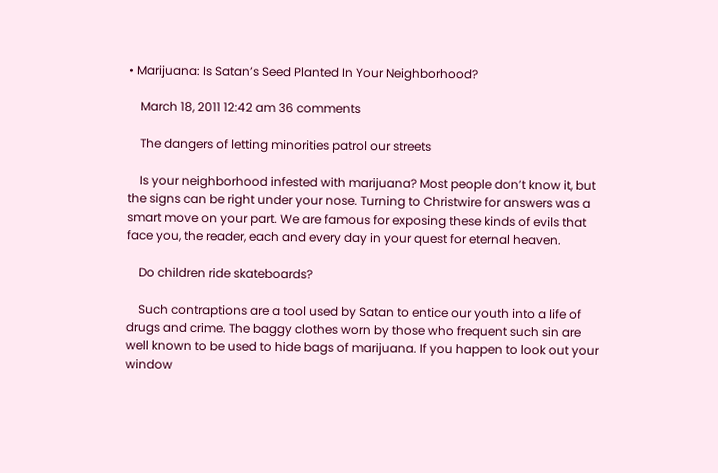• Marijuana: Is Satan’s Seed Planted In Your Neighborhood?

    March 18, 2011 12:42 am 36 comments

    The dangers of letting minorities patrol our streets

    Is your neighborhood infested with marijuana? Most people don’t know it, but the signs can be right under your nose. Turning to Christwire for answers was a smart move on your part. We are famous for exposing these kinds of evils that face you, the reader, each and every day in your quest for eternal heaven.

    Do children ride skateboards?

    Such contraptions are a tool used by Satan to entice our youth into a life of drugs and crime. The baggy clothes worn by those who frequent such sin are well known to be used to hide bags of marijuana. If you happen to look out your window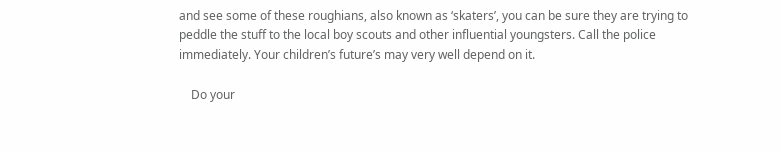and see some of these roughians, also known as ‘skaters’, you can be sure they are trying to peddle the stuff to the local boy scouts and other influential youngsters. Call the police immediately. Your children’s future’s may very well depend on it.

    Do your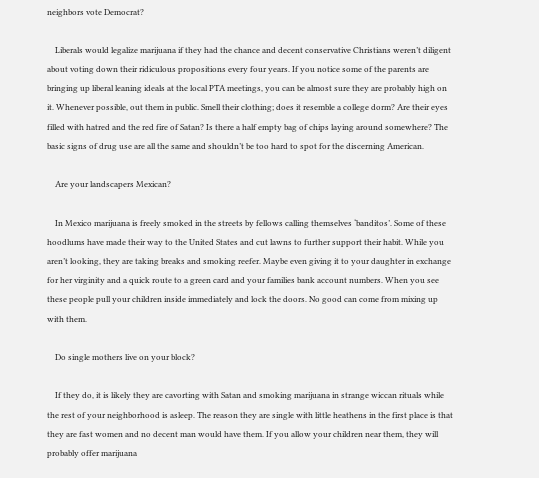neighbors vote Democrat?

    Liberals would legalize marijuana if they had the chance and decent conservative Christians weren’t diligent about voting down their ridiculous propositions every four years. If you notice some of the parents are bringing up liberal leaning ideals at the local PTA meetings, you can be almost sure they are probably high on it. Whenever possible, out them in public. Smell their clothing; does it resemble a college dorm? Are their eyes filled with hatred and the red fire of Satan? Is there a half empty bag of chips laying around somewhere? The basic signs of drug use are all the same and shouldn’t be too hard to spot for the discerning American.

    Are your landscapers Mexican?

    In Mexico marijuana is freely smoked in the streets by fellows calling themselves ‘banditos’. Some of these hoodlums have made their way to the United States and cut lawns to further support their habit. While you aren’t looking, they are taking breaks and smoking reefer. Maybe even giving it to your daughter in exchange for her virginity and a quick route to a green card and your families bank account numbers. When you see these people pull your children inside immediately and lock the doors. No good can come from mixing up with them.

    Do single mothers live on your block?

    If they do, it is likely they are cavorting with Satan and smoking marijuana in strange wiccan rituals while the rest of your neighborhood is asleep. The reason they are single with little heathens in the first place is that they are fast women and no decent man would have them. If you allow your children near them, they will probably offer marijuana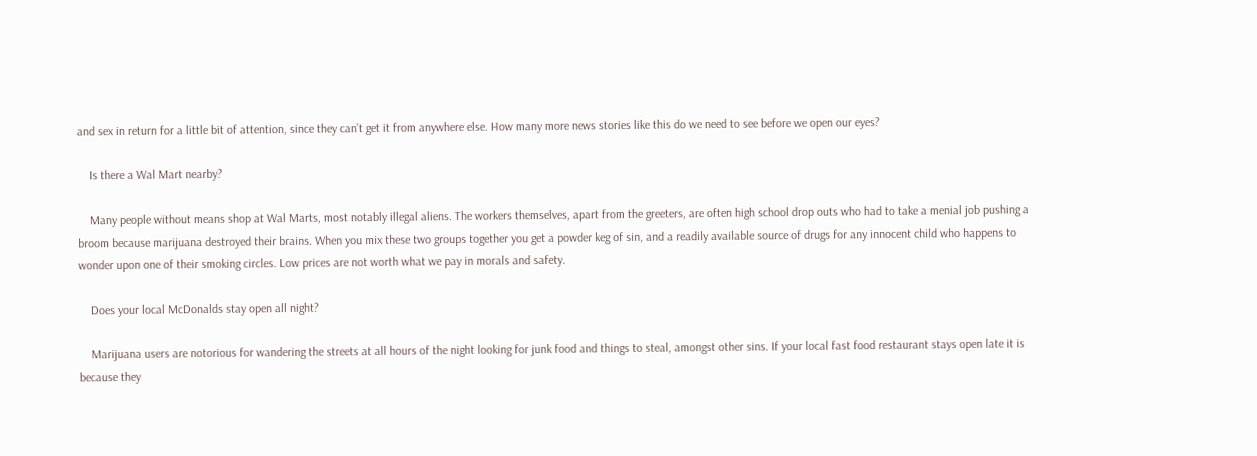and sex in return for a little bit of attention, since they can’t get it from anywhere else. How many more news stories like this do we need to see before we open our eyes?

    Is there a Wal Mart nearby?

    Many people without means shop at Wal Marts, most notably illegal aliens. The workers themselves, apart from the greeters, are often high school drop outs who had to take a menial job pushing a broom because marijuana destroyed their brains. When you mix these two groups together you get a powder keg of sin, and a readily available source of drugs for any innocent child who happens to wonder upon one of their smoking circles. Low prices are not worth what we pay in morals and safety.

    Does your local McDonalds stay open all night?

    Marijuana users are notorious for wandering the streets at all hours of the night looking for junk food and things to steal, amongst other sins. If your local fast food restaurant stays open late it is because they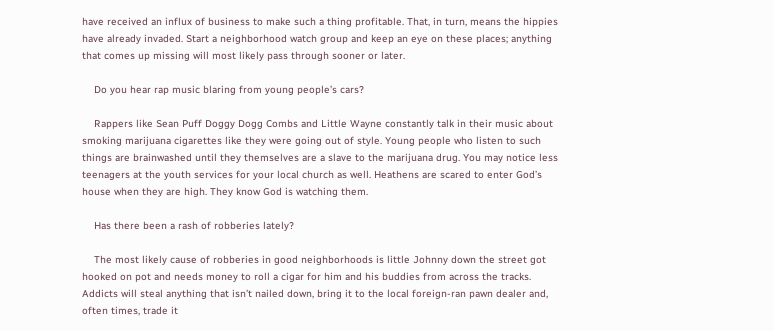have received an influx of business to make such a thing profitable. That, in turn, means the hippies have already invaded. Start a neighborhood watch group and keep an eye on these places; anything that comes up missing will most likely pass through sooner or later.

    Do you hear rap music blaring from young people’s cars?

    Rappers like Sean Puff Doggy Dogg Combs and Little Wayne constantly talk in their music about smoking marijuana cigarettes like they were going out of style. Young people who listen to such things are brainwashed until they themselves are a slave to the marijuana drug. You may notice less teenagers at the youth services for your local church as well. Heathens are scared to enter God’s house when they are high. They know God is watching them.

    Has there been a rash of robberies lately?

    The most likely cause of robberies in good neighborhoods is little Johnny down the street got hooked on pot and needs money to roll a cigar for him and his buddies from across the tracks. Addicts will steal anything that isn’t nailed down, bring it to the local foreign-ran pawn dealer and, often times, trade it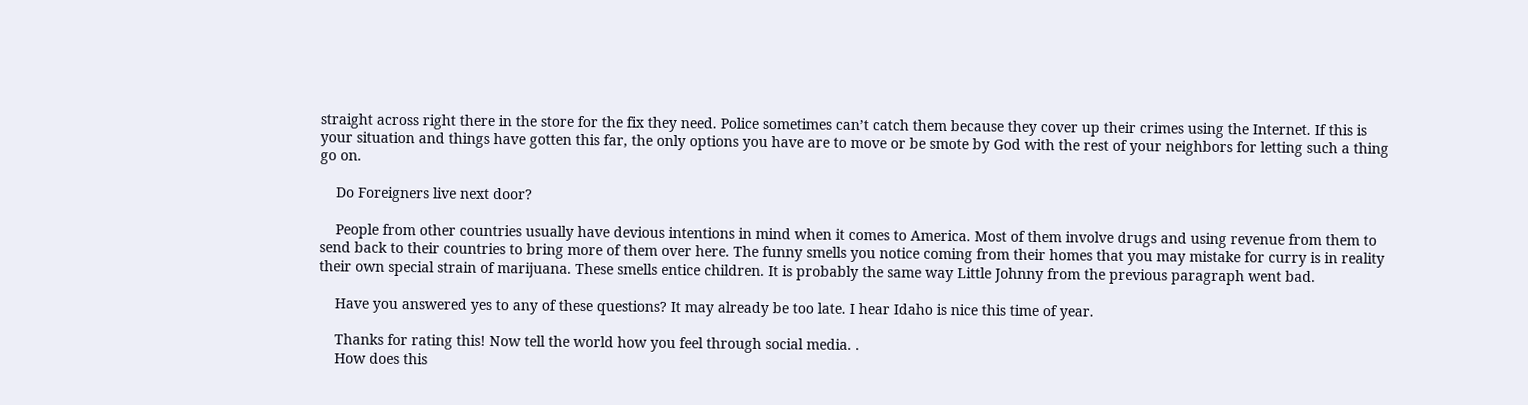straight across right there in the store for the fix they need. Police sometimes can’t catch them because they cover up their crimes using the Internet. If this is your situation and things have gotten this far, the only options you have are to move or be smote by God with the rest of your neighbors for letting such a thing go on.

    Do Foreigners live next door?

    People from other countries usually have devious intentions in mind when it comes to America. Most of them involve drugs and using revenue from them to send back to their countries to bring more of them over here. The funny smells you notice coming from their homes that you may mistake for curry is in reality their own special strain of marijuana. These smells entice children. It is probably the same way Little Johnny from the previous paragraph went bad.

    Have you answered yes to any of these questions? It may already be too late. I hear Idaho is nice this time of year.

    Thanks for rating this! Now tell the world how you feel through social media. .
    How does this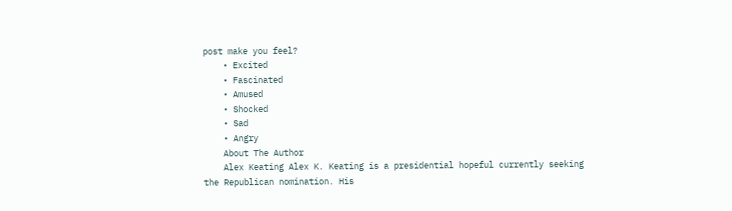post make you feel?
    • Excited
    • Fascinated
    • Amused
    • Shocked
    • Sad
    • Angry
    About The Author
    Alex Keating Alex K. Keating is a presidential hopeful currently seeking the Republican nomination. His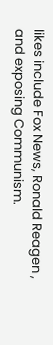likes include Fox News, Ronald Reagen , and exposing Communism.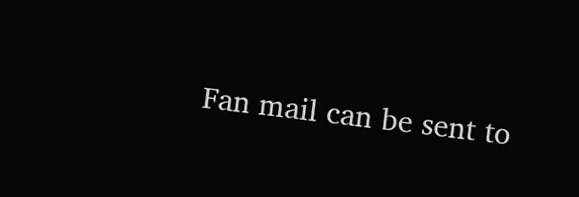Fan mail can be sent to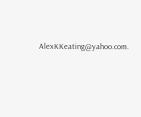AlexKKeating@yahoo.com.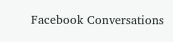Facebook Conversations